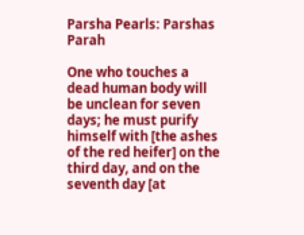Parsha Pearls: Parshas Parah

One who touches a dead human body will be unclean for seven days; he must purify himself with [the ashes of the red heifer] on the third day, and on the seventh day [at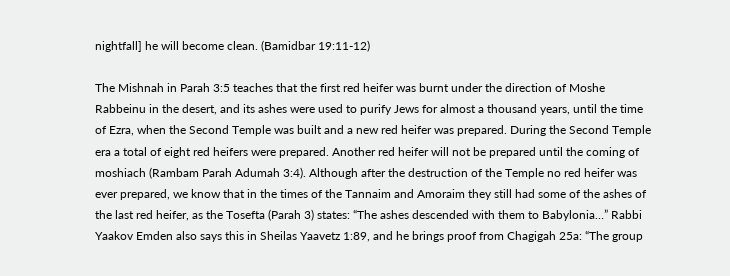nightfall] he will become clean. (Bamidbar 19:11-12)

The Mishnah in Parah 3:5 teaches that the first red heifer was burnt under the direction of Moshe Rabbeinu in the desert, and its ashes were used to purify Jews for almost a thousand years, until the time of Ezra, when the Second Temple was built and a new red heifer was prepared. During the Second Temple era a total of eight red heifers were prepared. Another red heifer will not be prepared until the coming of moshiach (Rambam Parah Adumah 3:4). Although after the destruction of the Temple no red heifer was ever prepared, we know that in the times of the Tannaim and Amoraim they still had some of the ashes of the last red heifer, as the Tosefta (Parah 3) states: “The ashes descended with them to Babylonia…” Rabbi Yaakov Emden also says this in Sheilas Yaavetz 1:89, and he brings proof from Chagigah 25a: “The group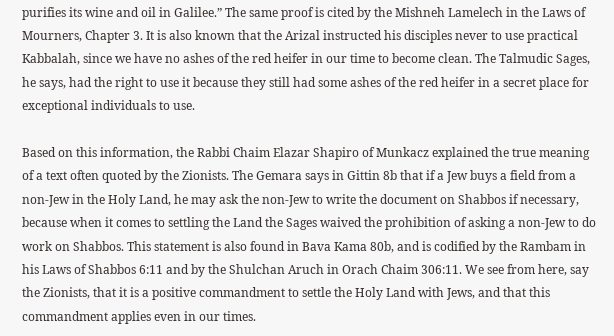purifies its wine and oil in Galilee.” The same proof is cited by the Mishneh Lamelech in the Laws of Mourners, Chapter 3. It is also known that the Arizal instructed his disciples never to use practical Kabbalah, since we have no ashes of the red heifer in our time to become clean. The Talmudic Sages, he says, had the right to use it because they still had some ashes of the red heifer in a secret place for exceptional individuals to use.

Based on this information, the Rabbi Chaim Elazar Shapiro of Munkacz explained the true meaning of a text often quoted by the Zionists. The Gemara says in Gittin 8b that if a Jew buys a field from a non-Jew in the Holy Land, he may ask the non-Jew to write the document on Shabbos if necessary, because when it comes to settling the Land the Sages waived the prohibition of asking a non-Jew to do work on Shabbos. This statement is also found in Bava Kama 80b, and is codified by the Rambam in his Laws of Shabbos 6:11 and by the Shulchan Aruch in Orach Chaim 306:11. We see from here, say the Zionists, that it is a positive commandment to settle the Holy Land with Jews, and that this commandment applies even in our times.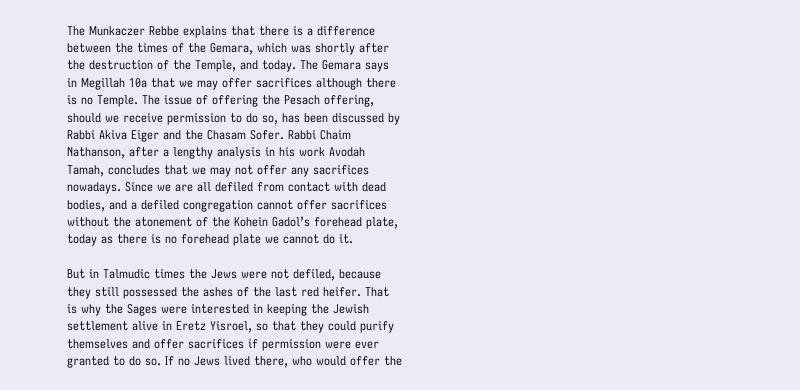The Munkaczer Rebbe explains that there is a difference between the times of the Gemara, which was shortly after the destruction of the Temple, and today. The Gemara says in Megillah 10a that we may offer sacrifices although there is no Temple. The issue of offering the Pesach offering, should we receive permission to do so, has been discussed by Rabbi Akiva Eiger and the Chasam Sofer. Rabbi Chaim Nathanson, after a lengthy analysis in his work Avodah Tamah, concludes that we may not offer any sacrifices nowadays. Since we are all defiled from contact with dead bodies, and a defiled congregation cannot offer sacrifices without the atonement of the Kohein Gadol’s forehead plate, today as there is no forehead plate we cannot do it.

But in Talmudic times the Jews were not defiled, because they still possessed the ashes of the last red heifer. That is why the Sages were interested in keeping the Jewish settlement alive in Eretz Yisroel, so that they could purify themselves and offer sacrifices if permission were ever granted to do so. If no Jews lived there, who would offer the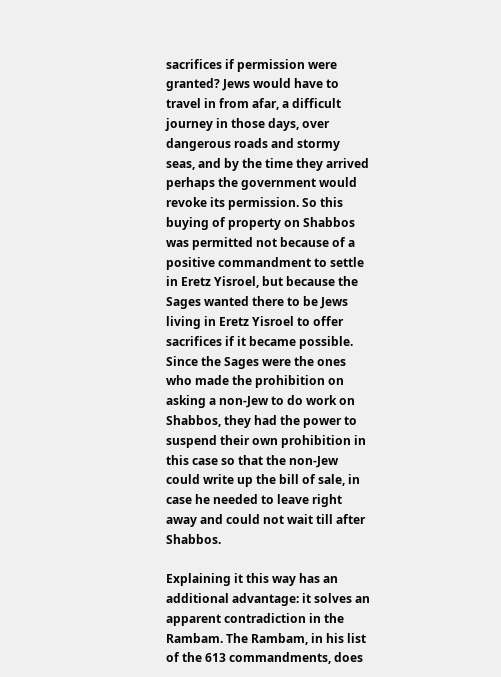sacrifices if permission were granted? Jews would have to travel in from afar, a difficult journey in those days, over dangerous roads and stormy seas, and by the time they arrived perhaps the government would revoke its permission. So this buying of property on Shabbos was permitted not because of a positive commandment to settle in Eretz Yisroel, but because the Sages wanted there to be Jews living in Eretz Yisroel to offer sacrifices if it became possible. Since the Sages were the ones who made the prohibition on asking a non-Jew to do work on Shabbos, they had the power to suspend their own prohibition in this case so that the non-Jew could write up the bill of sale, in case he needed to leave right away and could not wait till after Shabbos.

Explaining it this way has an additional advantage: it solves an apparent contradiction in the Rambam. The Rambam, in his list of the 613 commandments, does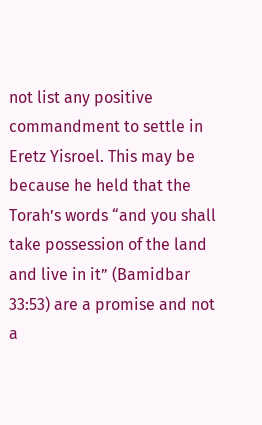not list any positive commandment to settle in Eretz Yisroel. This may be because he held that the Torah’s words “and you shall take possession of the land and live in it” (Bamidbar 33:53) are a promise and not a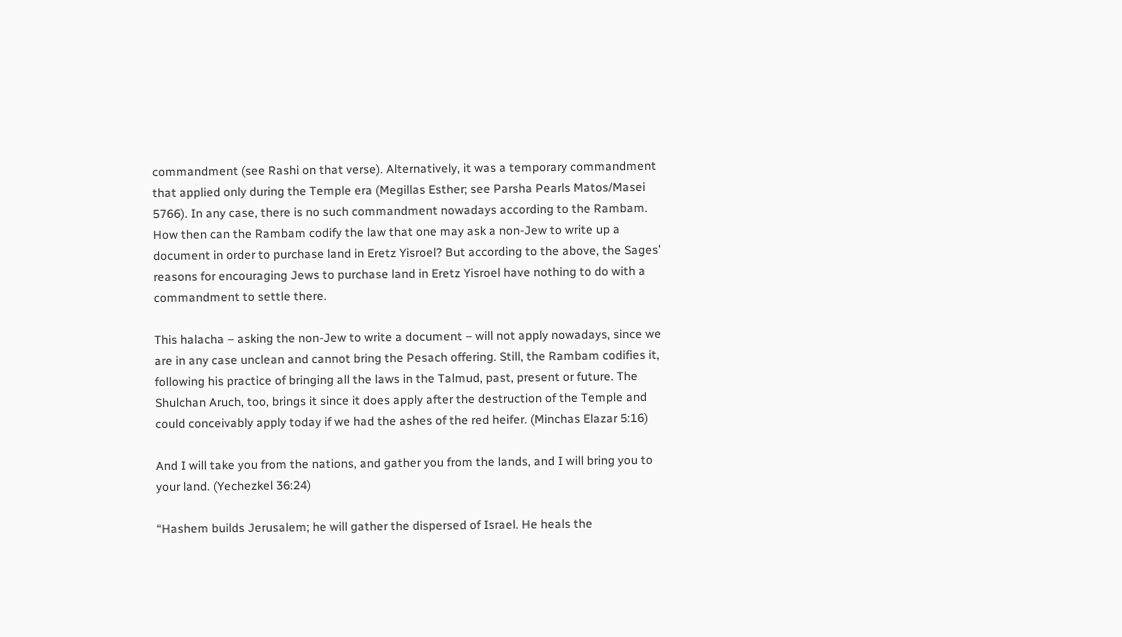commandment (see Rashi on that verse). Alternatively, it was a temporary commandment that applied only during the Temple era (Megillas Esther; see Parsha Pearls Matos/Masei 5766). In any case, there is no such commandment nowadays according to the Rambam. How then can the Rambam codify the law that one may ask a non-Jew to write up a document in order to purchase land in Eretz Yisroel? But according to the above, the Sages’ reasons for encouraging Jews to purchase land in Eretz Yisroel have nothing to do with a commandment to settle there.

This halacha – asking the non-Jew to write a document – will not apply nowadays, since we are in any case unclean and cannot bring the Pesach offering. Still, the Rambam codifies it, following his practice of bringing all the laws in the Talmud, past, present or future. The Shulchan Aruch, too, brings it since it does apply after the destruction of the Temple and could conceivably apply today if we had the ashes of the red heifer. (Minchas Elazar 5:16)

And I will take you from the nations, and gather you from the lands, and I will bring you to your land. (Yechezkel 36:24)

“Hashem builds Jerusalem; he will gather the dispersed of Israel. He heals the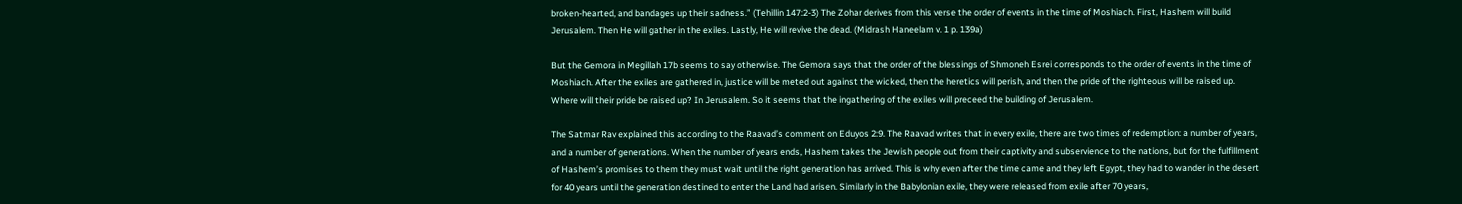broken-hearted, and bandages up their sadness.” (Tehillin 147:2-3) The Zohar derives from this verse the order of events in the time of Moshiach. First, Hashem will build Jerusalem. Then He will gather in the exiles. Lastly, He will revive the dead. (Midrash Haneelam v. 1 p. 139a)

But the Gemora in Megillah 17b seems to say otherwise. The Gemora says that the order of the blessings of Shmoneh Esrei corresponds to the order of events in the time of Moshiach. After the exiles are gathered in, justice will be meted out against the wicked, then the heretics will perish, and then the pride of the righteous will be raised up. Where will their pride be raised up? In Jerusalem. So it seems that the ingathering of the exiles will preceed the building of Jerusalem.

The Satmar Rav explained this according to the Raavad’s comment on Eduyos 2:9. The Raavad writes that in every exile, there are two times of redemption: a number of years, and a number of generations. When the number of years ends, Hashem takes the Jewish people out from their captivity and subservience to the nations, but for the fulfillment of Hashem’s promises to them they must wait until the right generation has arrived. This is why even after the time came and they left Egypt, they had to wander in the desert for 40 years until the generation destined to enter the Land had arisen. Similarly in the Babylonian exile, they were released from exile after 70 years,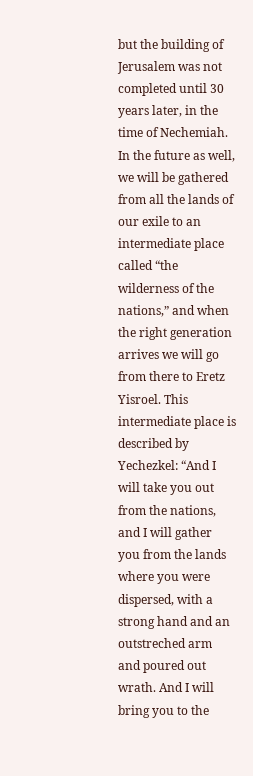but the building of Jerusalem was not completed until 30 years later, in the time of Nechemiah. In the future as well, we will be gathered from all the lands of our exile to an intermediate place called “the wilderness of the nations,” and when the right generation arrives we will go from there to Eretz Yisroel. This intermediate place is described by Yechezkel: “And I will take you out from the nations, and I will gather you from the lands where you were dispersed, with a strong hand and an outstreched arm and poured out wrath. And I will bring you to the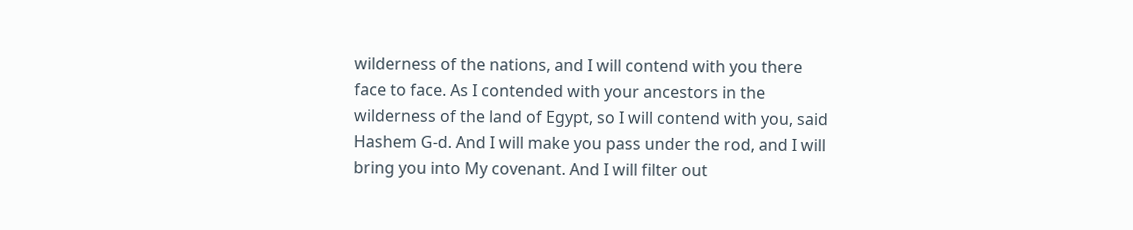wilderness of the nations, and I will contend with you there face to face. As I contended with your ancestors in the wilderness of the land of Egypt, so I will contend with you, said Hashem G-d. And I will make you pass under the rod, and I will bring you into My covenant. And I will filter out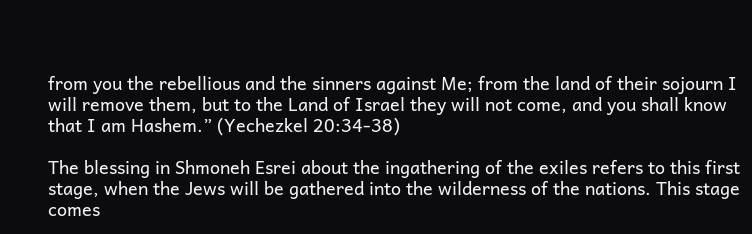from you the rebellious and the sinners against Me; from the land of their sojourn I will remove them, but to the Land of Israel they will not come, and you shall know that I am Hashem.” (Yechezkel 20:34-38)

The blessing in Shmoneh Esrei about the ingathering of the exiles refers to this first stage, when the Jews will be gathered into the wilderness of the nations. This stage comes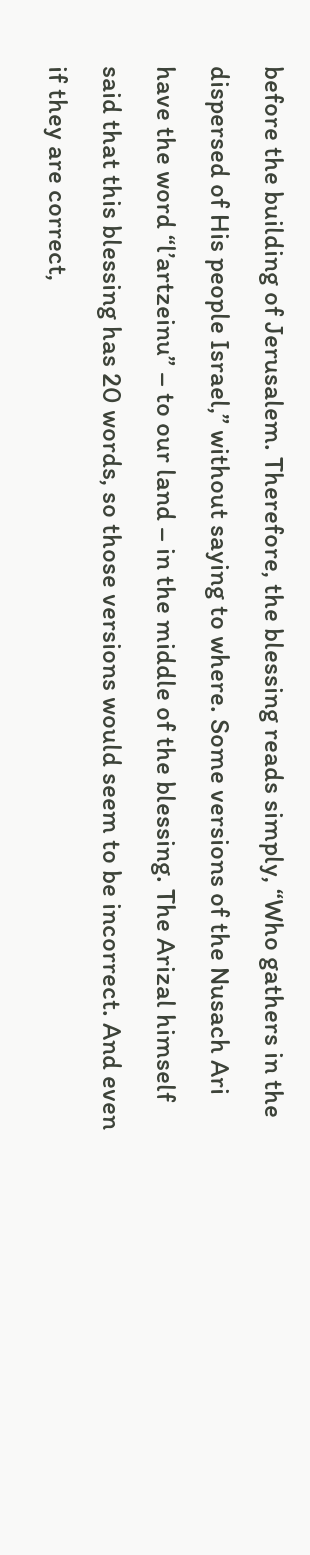before the building of Jerusalem. Therefore, the blessing reads simply, “Who gathers in the dispersed of His people Israel,” without saying to where. Some versions of the Nusach Ari have the word “l’artzeinu” – to our land – in the middle of the blessing. The Arizal himself said that this blessing has 20 words, so those versions would seem to be incorrect. And even if they are correct,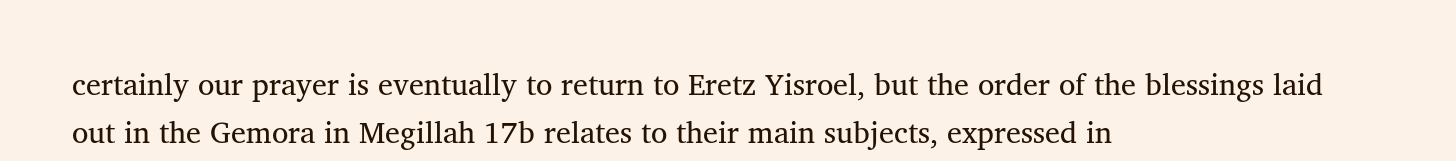certainly our prayer is eventually to return to Eretz Yisroel, but the order of the blessings laid out in the Gemora in Megillah 17b relates to their main subjects, expressed in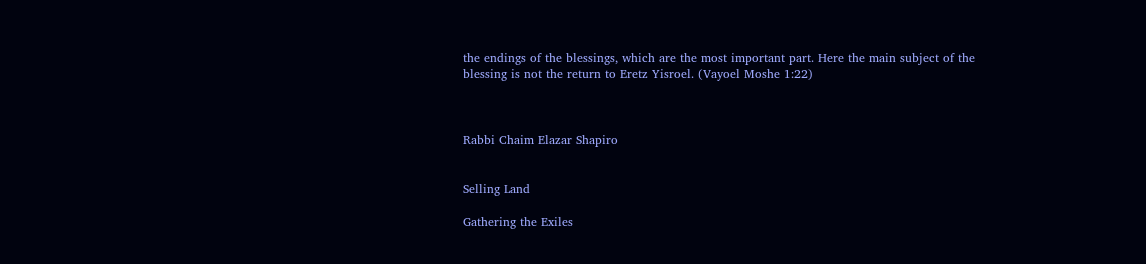the endings of the blessings, which are the most important part. Here the main subject of the blessing is not the return to Eretz Yisroel. (Vayoel Moshe 1:22)



Rabbi Chaim Elazar Shapiro


Selling Land

Gathering the Exiles